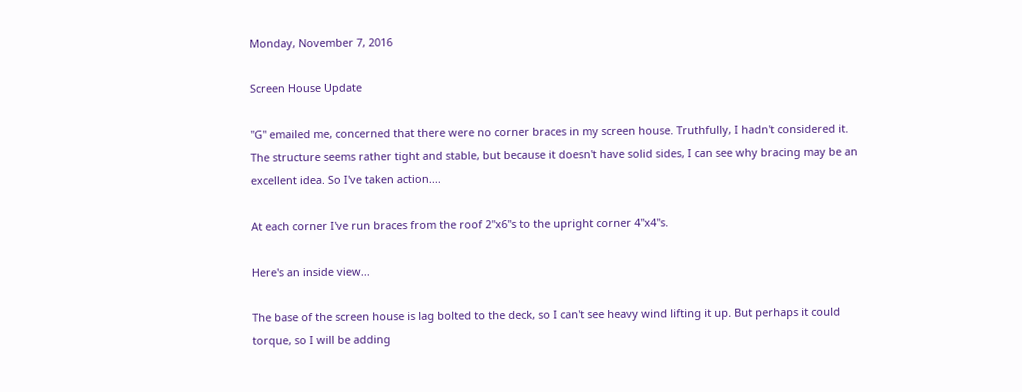Monday, November 7, 2016

Screen House Update

"G" emailed me, concerned that there were no corner braces in my screen house. Truthfully, I hadn't considered it. The structure seems rather tight and stable, but because it doesn't have solid sides, I can see why bracing may be an excellent idea. So I've taken action....

At each corner I've run braces from the roof 2"x6"s to the upright corner 4"x4"s.

Here's an inside view...

The base of the screen house is lag bolted to the deck, so I can't see heavy wind lifting it up. But perhaps it could torque, so I will be adding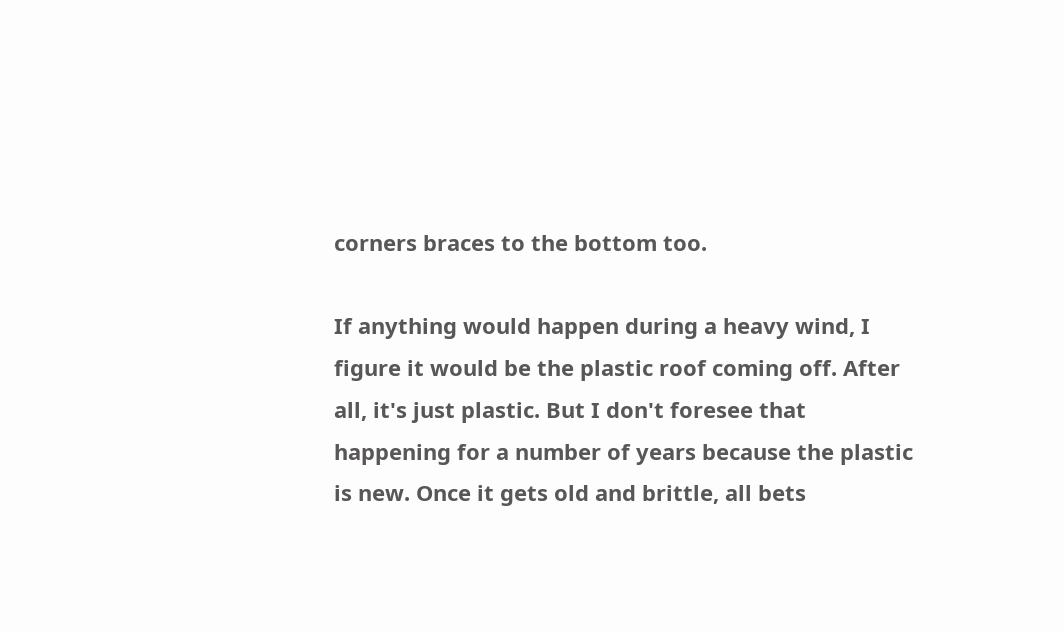corners braces to the bottom too.

If anything would happen during a heavy wind, I figure it would be the plastic roof coming off. After all, it's just plastic. But I don't foresee that happening for a number of years because the plastic is new. Once it gets old and brittle, all bets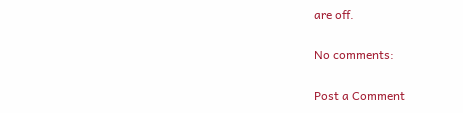are off.

No comments:

Post a Comment